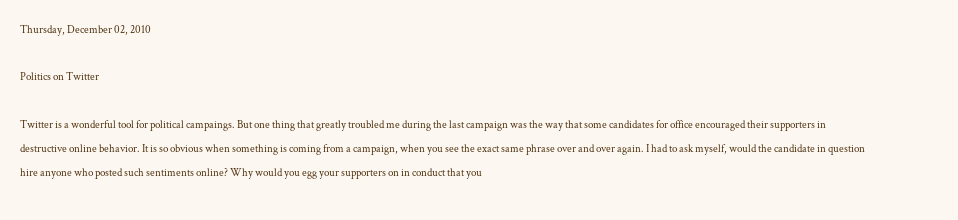Thursday, December 02, 2010

Politics on Twitter

Twitter is a wonderful tool for political campaings. But one thing that greatly troubled me during the last campaign was the way that some candidates for office encouraged their supporters in destructive online behavior. It is so obvious when something is coming from a campaign, when you see the exact same phrase over and over again. I had to ask myself, would the candidate in question hire anyone who posted such sentiments online? Why would you egg your supporters on in conduct that you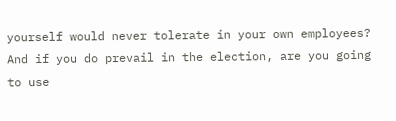yourself would never tolerate in your own employees? And if you do prevail in the election, are you going to use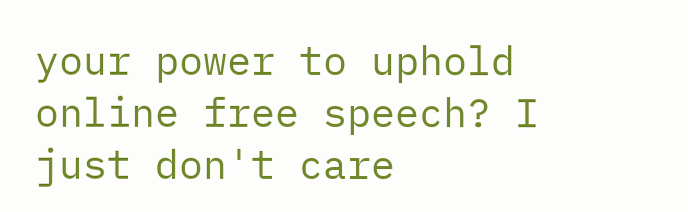your power to uphold online free speech? I just don't care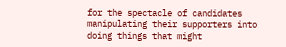for the spectacle of candidates manipulating their supporters into doing things that might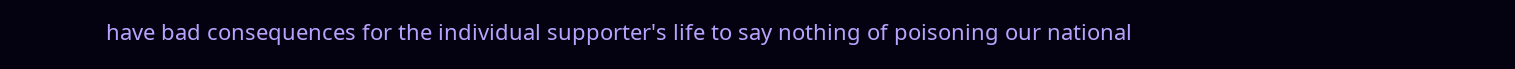have bad consequences for the individual supporter's life to say nothing of poisoning our national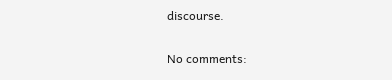discourse.

No comments: